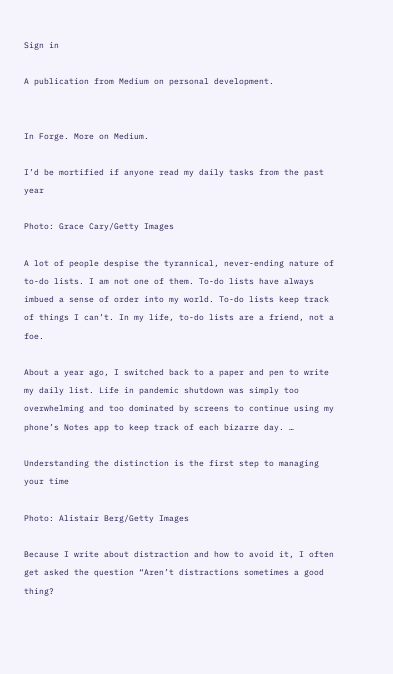Sign in

A publication from Medium on personal development.


In Forge. More on Medium.

I’d be mortified if anyone read my daily tasks from the past year

Photo: Grace Cary/Getty Images

A lot of people despise the tyrannical, never-ending nature of to-do lists. I am not one of them. To-do lists have always imbued a sense of order into my world. To-do lists keep track of things I can’t. In my life, to-do lists are a friend, not a foe.

About a year ago, I switched back to a paper and pen to write my daily list. Life in pandemic shutdown was simply too overwhelming and too dominated by screens to continue using my phone’s Notes app to keep track of each bizarre day. …

Understanding the distinction is the first step to managing your time

Photo: Alistair Berg/Getty Images

Because I write about distraction and how to avoid it, I often get asked the question “Aren’t distractions sometimes a good thing?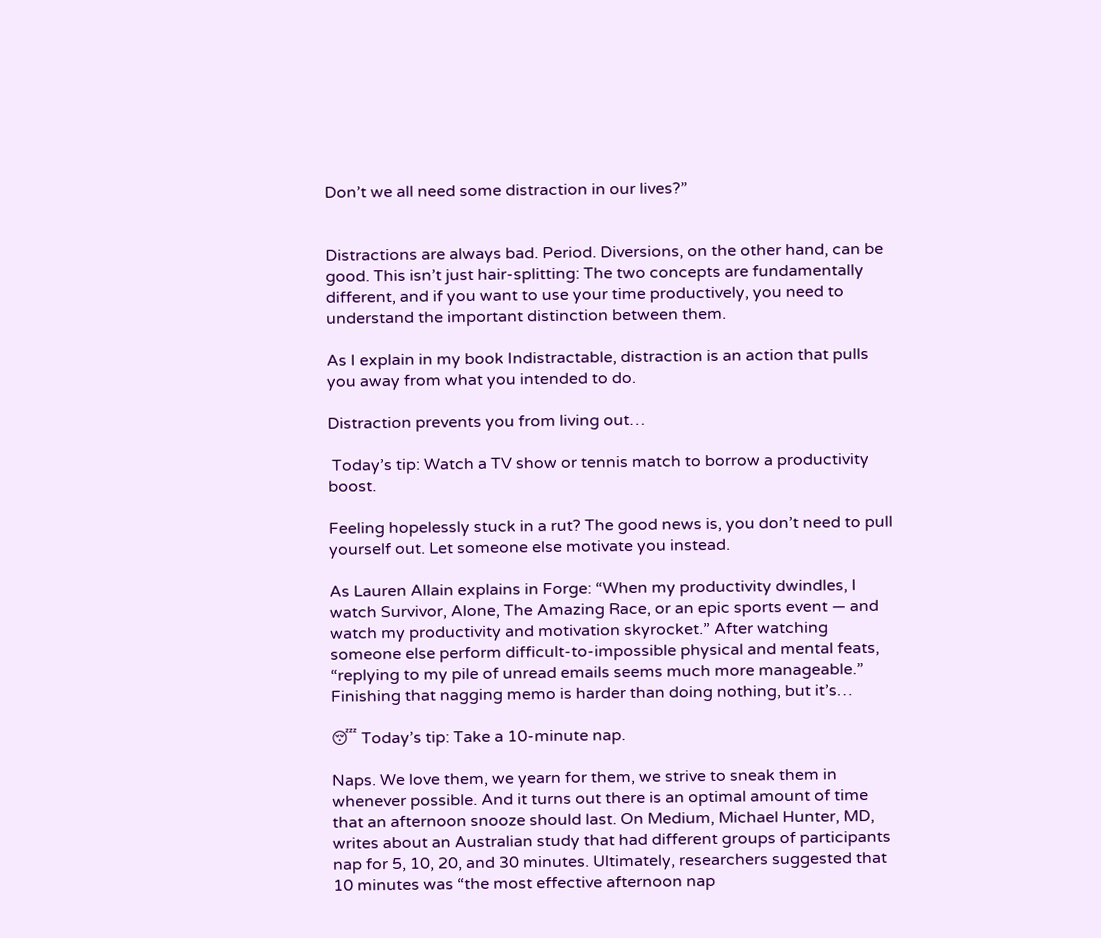Don’t we all need some distraction in our lives?”


Distractions are always bad. Period. Diversions, on the other hand, can be good. This isn’t just hair-splitting: The two concepts are fundamentally different, and if you want to use your time productively, you need to understand the important distinction between them.

As I explain in my book Indistractable, distraction is an action that pulls you away from what you intended to do.

Distraction prevents you from living out…

 Today’s tip: Watch a TV show or tennis match to borrow a productivity boost.

Feeling hopelessly stuck in a rut? The good news is, you don’t need to pull yourself out. Let someone else motivate you instead.

As Lauren Allain explains in Forge: “When my productivity dwindles, I watch Survivor, Alone, The Amazing Race, or an epic sports event — and watch my productivity and motivation skyrocket.” After watching someone else perform difficult-to-impossible physical and mental feats, “replying to my pile of unread emails seems much more manageable.” Finishing that nagging memo is harder than doing nothing, but it’s…

😴 Today’s tip: Take a 10-minute nap.

Naps. We love them, we yearn for them, we strive to sneak them in whenever possible. And it turns out there is an optimal amount of time that an afternoon snooze should last. On Medium, Michael Hunter, MD, writes about an Australian study that had different groups of participants nap for 5, 10, 20, and 30 minutes. Ultimately, researchers suggested that 10 minutes was “the most effective afternoon nap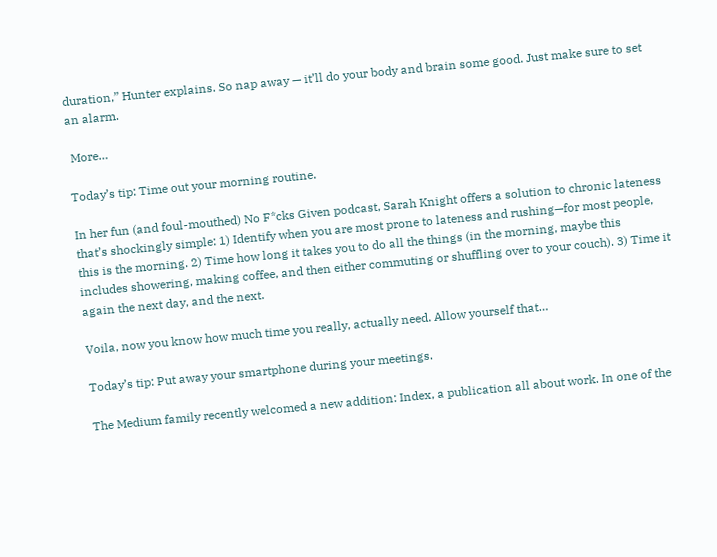duration,” Hunter explains. So nap away — it’ll do your body and brain some good. Just make sure to set an alarm.

 More…

Today’s tip: Time out your morning routine.

In her fun (and foul-mouthed) No F*cks Given podcast, Sarah Knight offers a solution to chronic lateness that’s shockingly simple: 1) Identify when you are most prone to lateness and rushing—for most people, this is the morning. 2) Time how long it takes you to do all the things (in the morning, maybe this includes showering, making coffee, and then either commuting or shuffling over to your couch). 3) Time it again the next day, and the next.

Voila, now you know how much time you really, actually need. Allow yourself that…

Today’s tip: Put away your smartphone during your meetings.

The Medium family recently welcomed a new addition: Index, a publication all about work. In one of the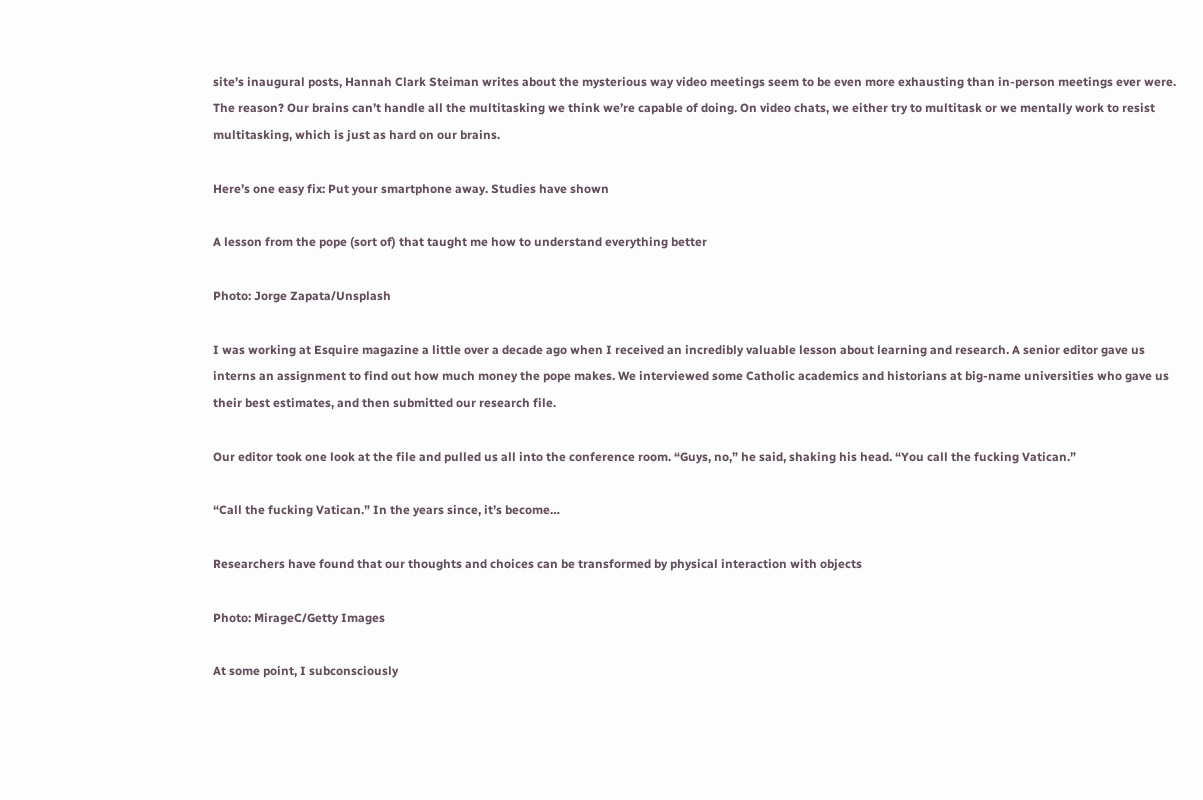site’s inaugural posts, Hannah Clark Steiman writes about the mysterious way video meetings seem to be even more exhausting than in-person meetings ever were. The reason? Our brains can’t handle all the multitasking we think we’re capable of doing. On video chats, we either try to multitask or we mentally work to resist multitasking, which is just as hard on our brains.

Here’s one easy fix: Put your smartphone away. Studies have shown

A lesson from the pope (sort of) that taught me how to understand everything better

Photo: Jorge Zapata/Unsplash

I was working at Esquire magazine a little over a decade ago when I received an incredibly valuable lesson about learning and research. A senior editor gave us interns an assignment to find out how much money the pope makes. We interviewed some Catholic academics and historians at big-name universities who gave us their best estimates, and then submitted our research file.

Our editor took one look at the file and pulled us all into the conference room. “Guys, no,” he said, shaking his head. “You call the fucking Vatican.”

“Call the fucking Vatican.” In the years since, it’s become…

Researchers have found that our thoughts and choices can be transformed by physical interaction with objects

Photo: MirageC/Getty Images

At some point, I subconsciously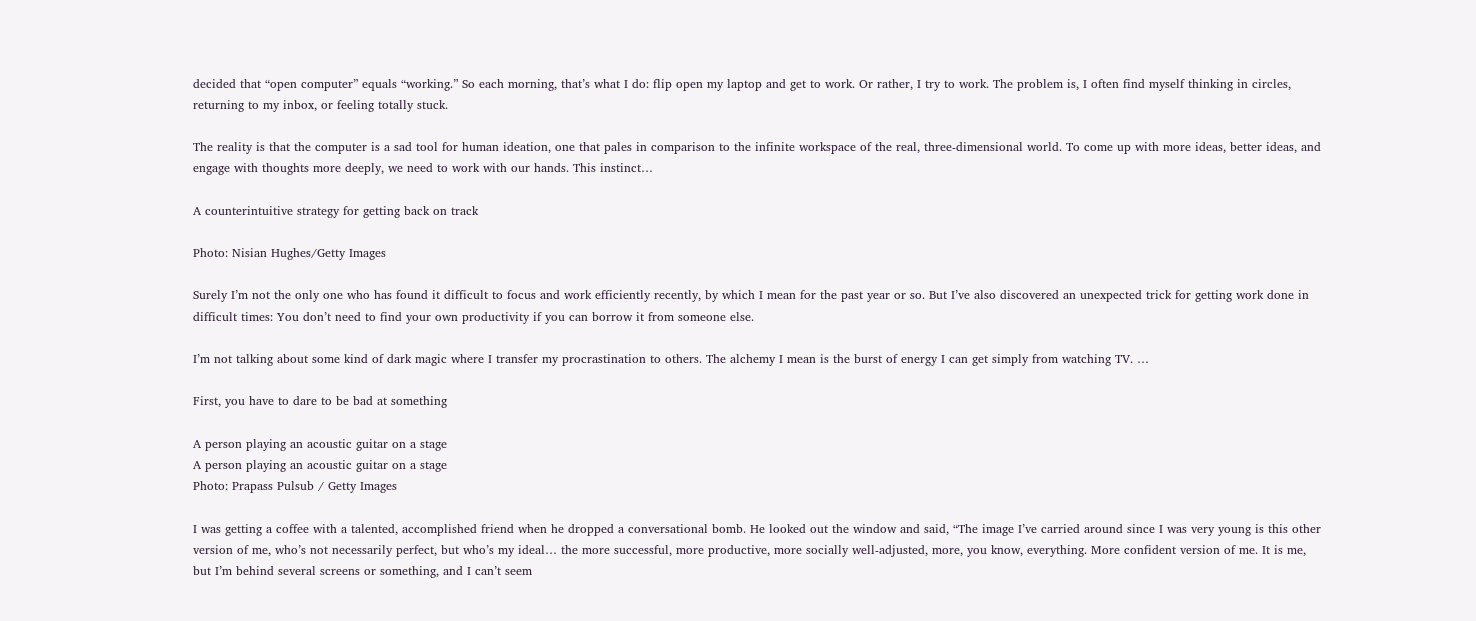decided that “open computer” equals “working.” So each morning, that’s what I do: flip open my laptop and get to work. Or rather, I try to work. The problem is, I often find myself thinking in circles, returning to my inbox, or feeling totally stuck.

The reality is that the computer is a sad tool for human ideation, one that pales in comparison to the infinite workspace of the real, three-dimensional world. To come up with more ideas, better ideas, and engage with thoughts more deeply, we need to work with our hands. This instinct…

A counterintuitive strategy for getting back on track

Photo: Nisian Hughes/Getty Images

Surely I’m not the only one who has found it difficult to focus and work efficiently recently, by which I mean for the past year or so. But I’ve also discovered an unexpected trick for getting work done in difficult times: You don’t need to find your own productivity if you can borrow it from someone else.

I’m not talking about some kind of dark magic where I transfer my procrastination to others. The alchemy I mean is the burst of energy I can get simply from watching TV. …

First, you have to dare to be bad at something

A person playing an acoustic guitar on a stage
A person playing an acoustic guitar on a stage
Photo: Prapass Pulsub / Getty Images

I was getting a coffee with a talented, accomplished friend when he dropped a conversational bomb. He looked out the window and said, “The image I’ve carried around since I was very young is this other version of me, who’s not necessarily perfect, but who’s my ideal… the more successful, more productive, more socially well-adjusted, more, you know, everything. More confident version of me. It is me, but I’m behind several screens or something, and I can’t seem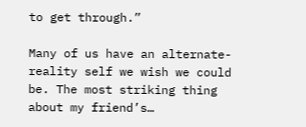to get through.”

Many of us have an alternate-reality self we wish we could be. The most striking thing about my friend’s…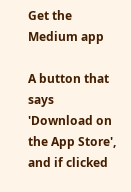Get the Medium app

A button that says 'Download on the App Store', and if clicked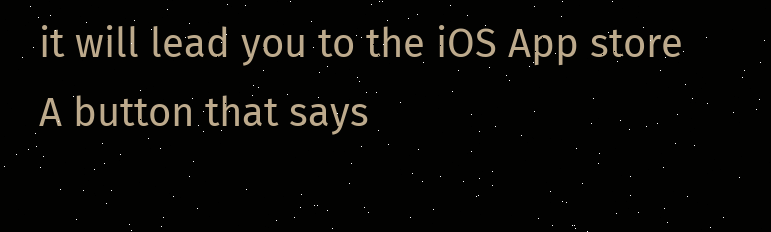it will lead you to the iOS App store
A button that says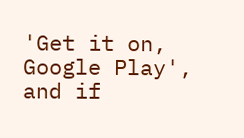'Get it on, Google Play', and if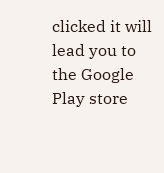clicked it will lead you to the Google Play store